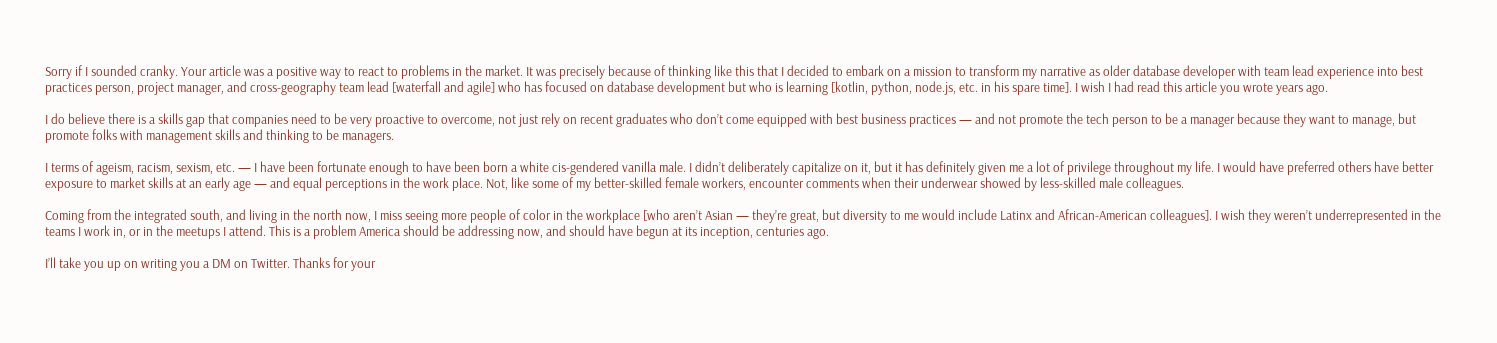Sorry if I sounded cranky. Your article was a positive way to react to problems in the market. It was precisely because of thinking like this that I decided to embark on a mission to transform my narrative as older database developer with team lead experience into best practices person, project manager, and cross-geography team lead [waterfall and agile] who has focused on database development but who is learning [kotlin, python, node.js, etc. in his spare time]. I wish I had read this article you wrote years ago.

I do believe there is a skills gap that companies need to be very proactive to overcome, not just rely on recent graduates who don’t come equipped with best business practices — and not promote the tech person to be a manager because they want to manage, but promote folks with management skills and thinking to be managers.

I terms of ageism, racism, sexism, etc. — I have been fortunate enough to have been born a white cis-gendered vanilla male. I didn’t deliberately capitalize on it, but it has definitely given me a lot of privilege throughout my life. I would have preferred others have better exposure to market skills at an early age — and equal perceptions in the work place. Not, like some of my better-skilled female workers, encounter comments when their underwear showed by less-skilled male colleagues.

Coming from the integrated south, and living in the north now, I miss seeing more people of color in the workplace [who aren’t Asian — they’re great, but diversity to me would include Latinx and African-American colleagues]. I wish they weren’t underrepresented in the teams I work in, or in the meetups I attend. This is a problem America should be addressing now, and should have begun at its inception, centuries ago.

I’ll take you up on writing you a DM on Twitter. Thanks for your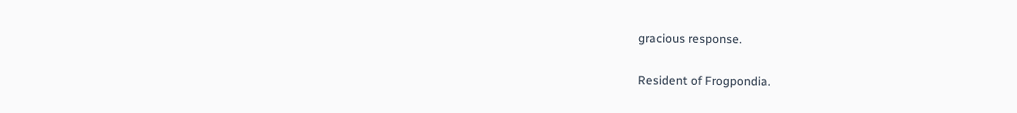gracious response.

Resident of Frogpondia.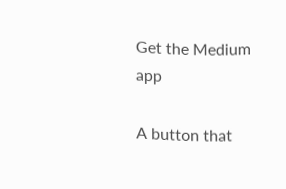Get the Medium app

A button that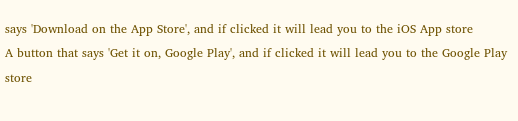says 'Download on the App Store', and if clicked it will lead you to the iOS App store
A button that says 'Get it on, Google Play', and if clicked it will lead you to the Google Play store